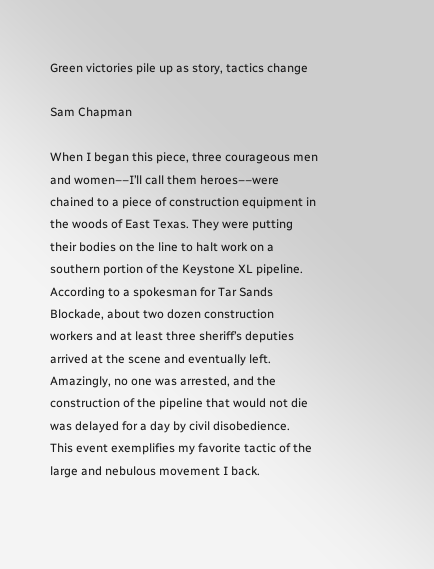Green victories pile up as story, tactics change

Sam Chapman

When I began this piece, three courageous men and women––I’ll call them heroes––were chained to a piece of construction equipment in the woods of East Texas. They were putting their bodies on the line to halt work on a southern portion of the Keystone XL pipeline. According to a spokesman for Tar Sands Blockade, about two dozen construction workers and at least three sheriff’s deputies arrived at the scene and eventually left. Amazingly, no one was arrested, and the construction of the pipeline that would not die was delayed for a day by civil disobedience.
This event exemplifies my favorite tactic of the large and nebulous movement I back.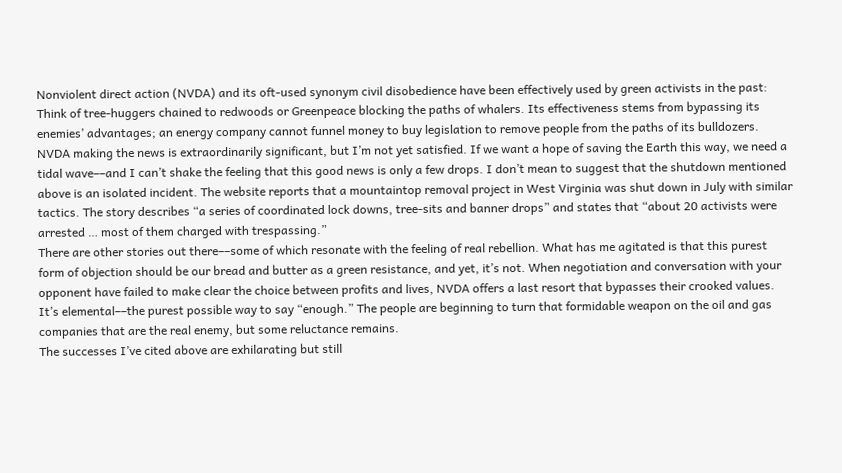Nonviolent direct action (NVDA) and its oft-used synonym civil disobedience have been effectively used by green activists in the past: Think of tree-huggers chained to redwoods or Greenpeace blocking the paths of whalers. Its effectiveness stems from bypassing its enemies’ advantages; an energy company cannot funnel money to buy legislation to remove people from the paths of its bulldozers.
NVDA making the news is extraordinarily significant, but I’m not yet satisfied. If we want a hope of saving the Earth this way, we need a tidal wave––and I can’t shake the feeling that this good news is only a few drops. I don’t mean to suggest that the shutdown mentioned above is an isolated incident. The website reports that a mountaintop removal project in West Virginia was shut down in July with similar tactics. The story describes “a series of coordinated lock downs, tree-sits and banner drops” and states that “about 20 activists were arrested … most of them charged with trespassing.”
There are other stories out there––some of which resonate with the feeling of real rebellion. What has me agitated is that this purest form of objection should be our bread and butter as a green resistance, and yet, it’s not. When negotiation and conversation with your opponent have failed to make clear the choice between profits and lives, NVDA offers a last resort that bypasses their crooked values. It’s elemental––the purest possible way to say “enough.” The people are beginning to turn that formidable weapon on the oil and gas companies that are the real enemy, but some reluctance remains.
The successes I’ve cited above are exhilarating but still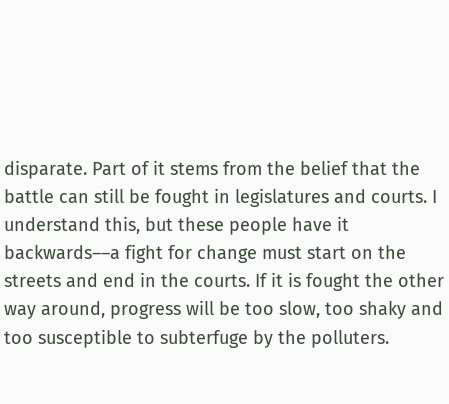disparate. Part of it stems from the belief that the battle can still be fought in legislatures and courts. I understand this, but these people have it backwards––a fight for change must start on the streets and end in the courts. If it is fought the other way around, progress will be too slow, too shaky and too susceptible to subterfuge by the polluters.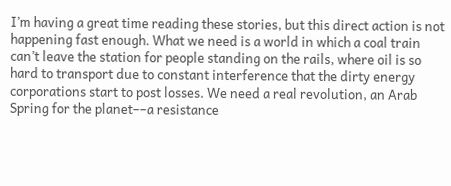I’m having a great time reading these stories, but this direct action is not happening fast enough. What we need is a world in which a coal train can’t leave the station for people standing on the rails, where oil is so hard to transport due to constant interference that the dirty energy corporations start to post losses. We need a real revolution, an Arab Spring for the planet––a resistance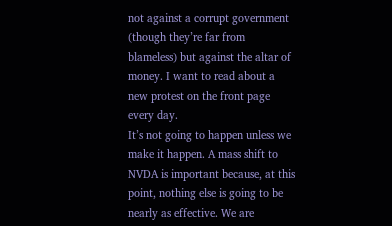not against a corrupt government (though they’re far from blameless) but against the altar of money. I want to read about a new protest on the front page every day.
It’s not going to happen unless we make it happen. A mass shift to NVDA is important because, at this point, nothing else is going to be nearly as effective. We are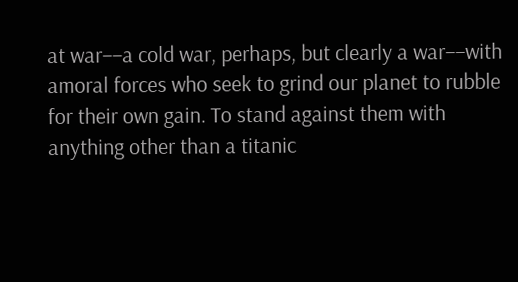at war––a cold war, perhaps, but clearly a war––with amoral forces who seek to grind our planet to rubble for their own gain. To stand against them with anything other than a titanic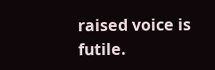raised voice is futile.